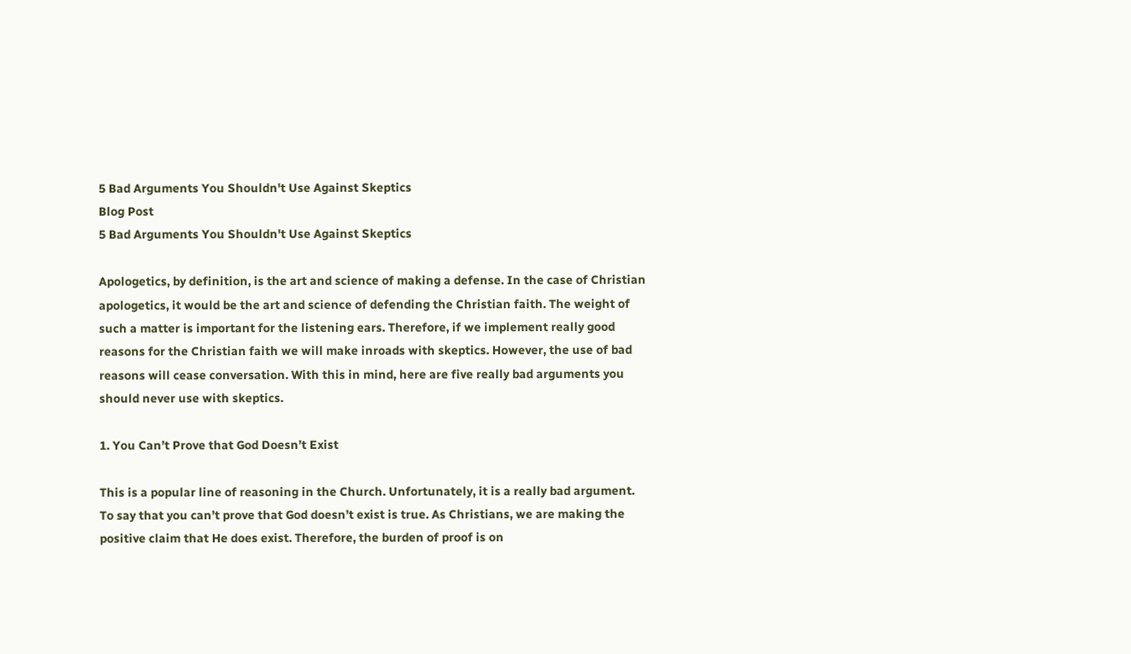5 Bad Arguments You Shouldn't Use Against Skeptics
Blog Post
5 Bad Arguments You Shouldn't Use Against Skeptics

Apologetics, by definition, is the art and science of making a defense. In the case of Christian apologetics, it would be the art and science of defending the Christian faith. The weight of such a matter is important for the listening ears. Therefore, if we implement really good reasons for the Christian faith we will make inroads with skeptics. However, the use of bad reasons will cease conversation. With this in mind, here are five really bad arguments you should never use with skeptics.

1. You Can’t Prove that God Doesn’t Exist

This is a popular line of reasoning in the Church. Unfortunately, it is a really bad argument. To say that you can’t prove that God doesn’t exist is true. As Christians, we are making the positive claim that He does exist. Therefore, the burden of proof is on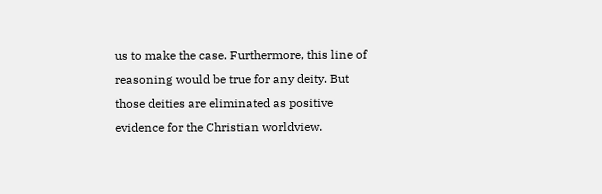us to make the case. Furthermore, this line of reasoning would be true for any deity. But those deities are eliminated as positive evidence for the Christian worldview.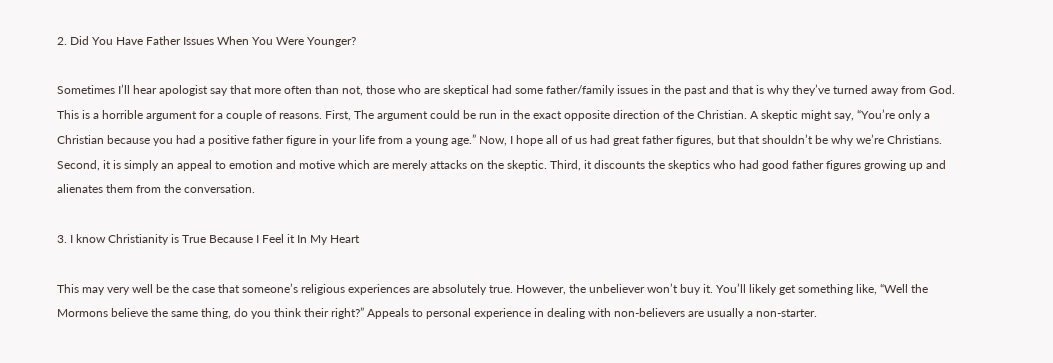2. Did You Have Father Issues When You Were Younger?

Sometimes I’ll hear apologist say that more often than not, those who are skeptical had some father/family issues in the past and that is why they’ve turned away from God. This is a horrible argument for a couple of reasons. First, The argument could be run in the exact opposite direction of the Christian. A skeptic might say, “You’re only a Christian because you had a positive father figure in your life from a young age.” Now, I hope all of us had great father figures, but that shouldn’t be why we’re Christians. Second, it is simply an appeal to emotion and motive which are merely attacks on the skeptic. Third, it discounts the skeptics who had good father figures growing up and alienates them from the conversation.

3. I know Christianity is True Because I Feel it In My Heart

This may very well be the case that someone’s religious experiences are absolutely true. However, the unbeliever won’t buy it. You’ll likely get something like, “Well the Mormons believe the same thing, do you think their right?” Appeals to personal experience in dealing with non-believers are usually a non-starter.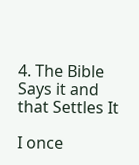4. The Bible Says it and that Settles It

I once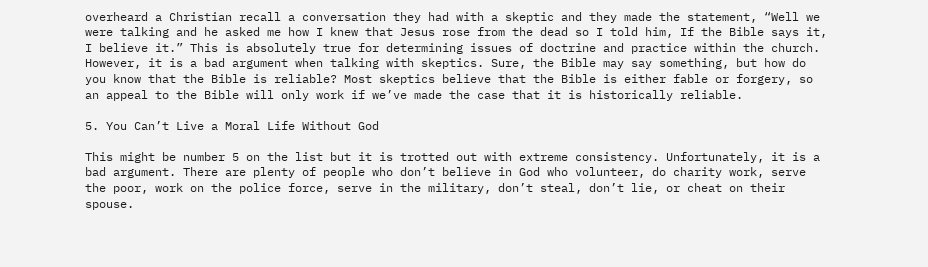overheard a Christian recall a conversation they had with a skeptic and they made the statement, “Well we were talking and he asked me how I knew that Jesus rose from the dead so I told him, If the Bible says it, I believe it.” This is absolutely true for determining issues of doctrine and practice within the church. However, it is a bad argument when talking with skeptics. Sure, the Bible may say something, but how do you know that the Bible is reliable? Most skeptics believe that the Bible is either fable or forgery, so an appeal to the Bible will only work if we’ve made the case that it is historically reliable.

5. You Can’t Live a Moral Life Without God

This might be number 5 on the list but it is trotted out with extreme consistency. Unfortunately, it is a bad argument. There are plenty of people who don’t believe in God who volunteer, do charity work, serve the poor, work on the police force, serve in the military, don’t steal, don’t lie, or cheat on their spouse.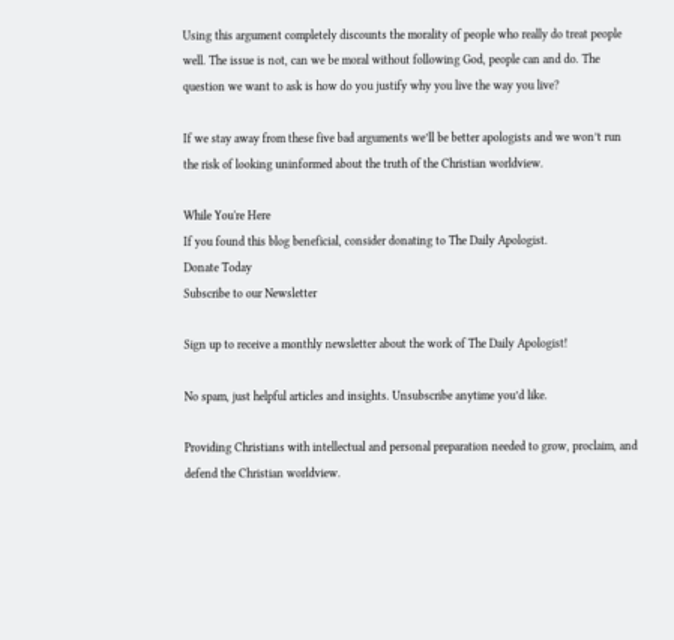Using this argument completely discounts the morality of people who really do treat people well. The issue is not, can we be moral without following God, people can and do. The question we want to ask is how do you justify why you live the way you live?

If we stay away from these five bad arguments we’ll be better apologists and we won’t run the risk of looking uninformed about the truth of the Christian worldview.

While You're Here
If you found this blog beneficial, consider donating to The Daily Apologist.
Donate Today
Subscribe to our Newsletter

Sign up to receive a monthly newsletter about the work of The Daily Apologist!

No spam, just helpful articles and insights. Unsubscribe anytime you’d like.

Providing Christians with intellectual and personal preparation needed to grow, proclaim, and defend the Christian worldview.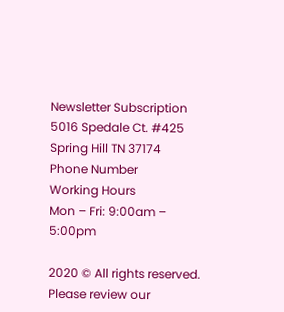Newsletter Subscription
5016 Spedale Ct. #425
Spring Hill TN 37174
Phone Number
Working Hours
Mon – Fri: 9:00am – 5:00pm

2020 © All rights reserved. Please review our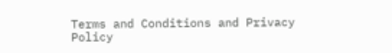Terms and Conditions and Privacy Policy